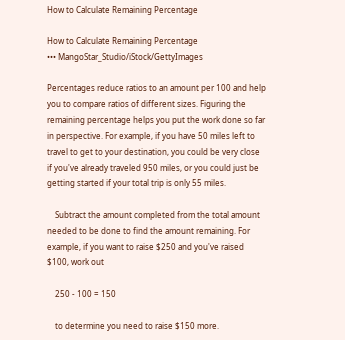How to Calculate Remaining Percentage

How to Calculate Remaining Percentage
••• MangoStar_Studio/iStock/GettyImages

Percentages reduce ratios to an amount per 100 and help you to compare ratios of different sizes. Figuring the remaining percentage helps you put the work done so far in perspective. For example, if you have 50 miles left to travel to get to your destination, you could be very close if you've already traveled 950 miles, or you could just be getting started if your total trip is only 55 miles.

    Subtract the amount completed from the total amount needed to be done to find the amount remaining. For example, if you want to raise $250 and you've raised $100, work out

    250 - 100 = 150

    to determine you need to raise $150 more.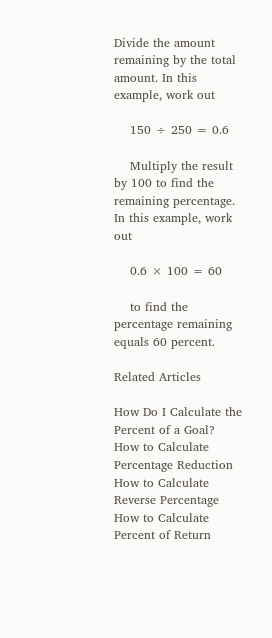Divide the amount remaining by the total amount. In this example, work out

    150 ÷ 250 = 0.6

    Multiply the result by 100 to find the remaining percentage. In this example, work out

    0.6 × 100 = 60

    to find the percentage remaining equals 60 percent.

Related Articles

How Do I Calculate the Percent of a Goal?
How to Calculate Percentage Reduction
How to Calculate Reverse Percentage
How to Calculate Percent of Return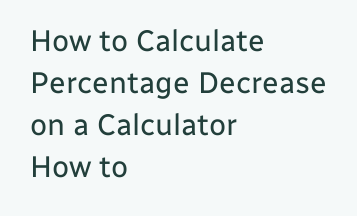How to Calculate Percentage Decrease on a Calculator
How to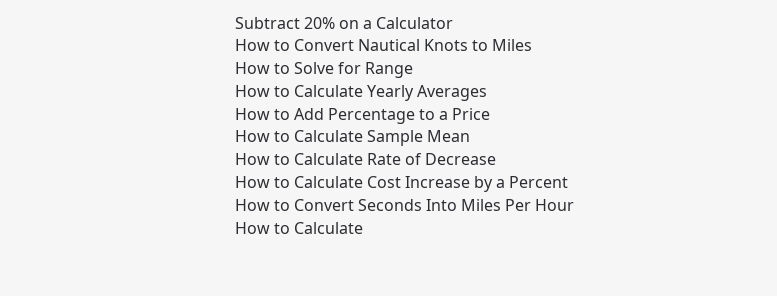Subtract 20% on a Calculator
How to Convert Nautical Knots to Miles
How to Solve for Range
How to Calculate Yearly Averages
How to Add Percentage to a Price
How to Calculate Sample Mean
How to Calculate Rate of Decrease
How to Calculate Cost Increase by a Percent
How to Convert Seconds Into Miles Per Hour
How to Calculate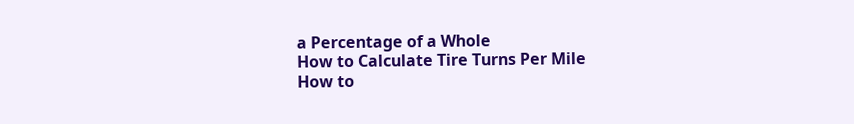a Percentage of a Whole
How to Calculate Tire Turns Per Mile
How to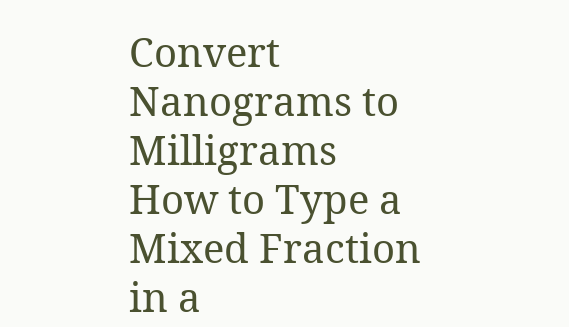Convert Nanograms to Milligrams
How to Type a Mixed Fraction in a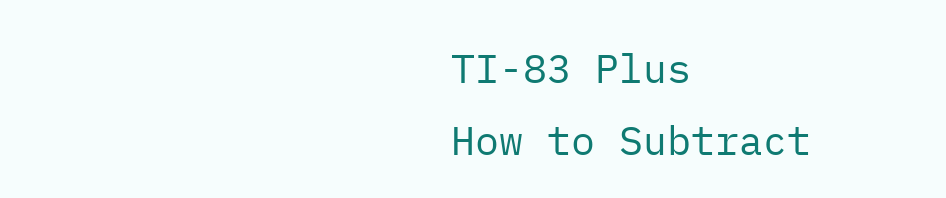TI-83 Plus
How to Subtract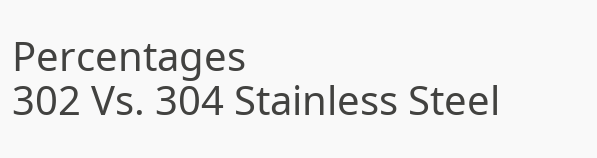Percentages
302 Vs. 304 Stainless Steel